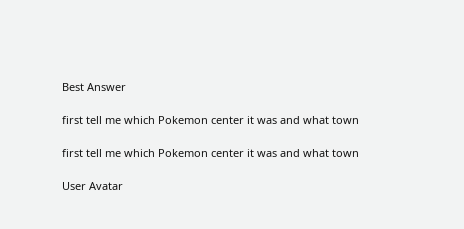Best Answer

first tell me which Pokemon center it was and what town

first tell me which Pokemon center it was and what town

User Avatar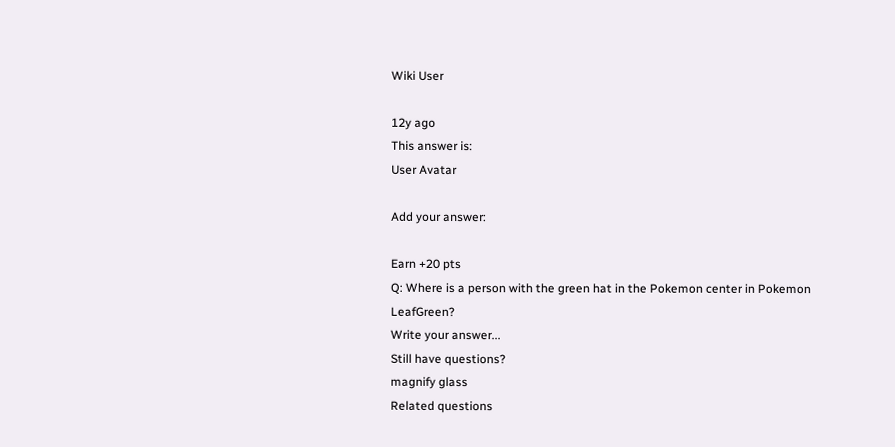Wiki User

12y ago
This answer is:
User Avatar

Add your answer:

Earn +20 pts
Q: Where is a person with the green hat in the Pokemon center in Pokemon LeafGreen?
Write your answer...
Still have questions?
magnify glass
Related questions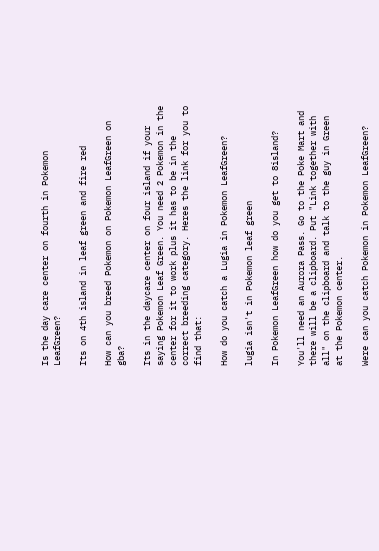Is the day care center on fourth in Pokemon LeafGreen?

Its on 4th island in leaf green and fire red

How can you breed Pokemon on Pokemon LeafGreen on gba?

Its in the daycare center on four island if your saying Pokemon Leaf Green. You need 2 Pokemon in the center for it to work plus it has to be in the correct breeding category. Heres the link for you to find that:

How do you catch a Lugia in Pokemon LeafGreen?

lugia isn't in Pokemon leaf green

In Pokemon LeafGreen how do you get to 8island?

You'll need an Aurora Pass. Go to the Poke Mart and there will be a clipboard. Put "Link together with all" on the clipboard and talk to the guy in Green at the Pokemon center.

Were can you catch Pokemon in Pokemon LeafGreen?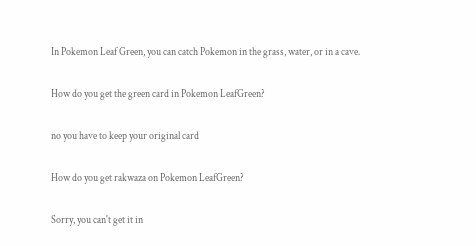In Pokemon Leaf Green, you can catch Pokemon in the grass, water, or in a cave.

How do you get the green card in Pokemon LeafGreen?

no you have to keep your original card

How do you get rakwaza on Pokemon LeafGreen?

Sorry, you can't get it in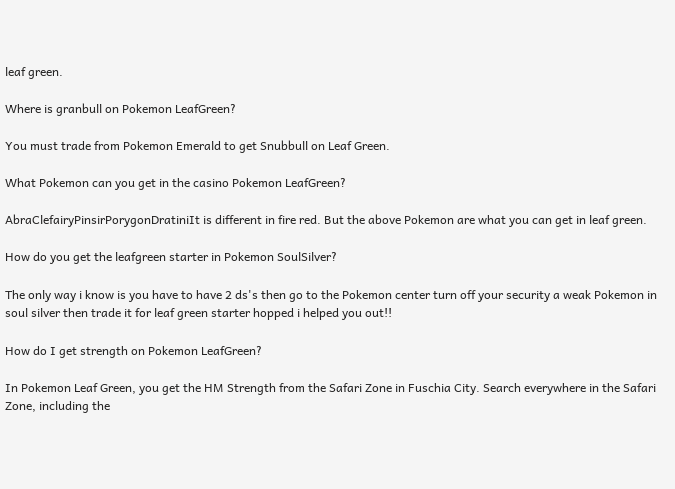leaf green.

Where is granbull on Pokemon LeafGreen?

You must trade from Pokemon Emerald to get Snubbull on Leaf Green.

What Pokemon can you get in the casino Pokemon LeafGreen?

AbraClefairyPinsirPorygonDratiniIt is different in fire red. But the above Pokemon are what you can get in leaf green.

How do you get the leafgreen starter in Pokemon SoulSilver?

The only way i know is you have to have 2 ds's then go to the Pokemon center turn off your security a weak Pokemon in soul silver then trade it for leaf green starter hopped i helped you out!!

How do I get strength on Pokemon LeafGreen?

In Pokemon Leaf Green, you get the HM Strength from the Safari Zone in Fuschia City. Search everywhere in the Safari Zone, including the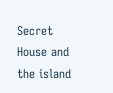Secret House and the island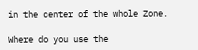in the center of the whole Zone.

Where do you use the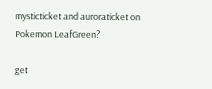mysticticket and auroraticket on Pokemon LeafGreen?

get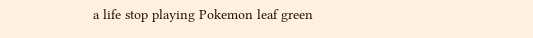a life stop playing Pokemon leaf green